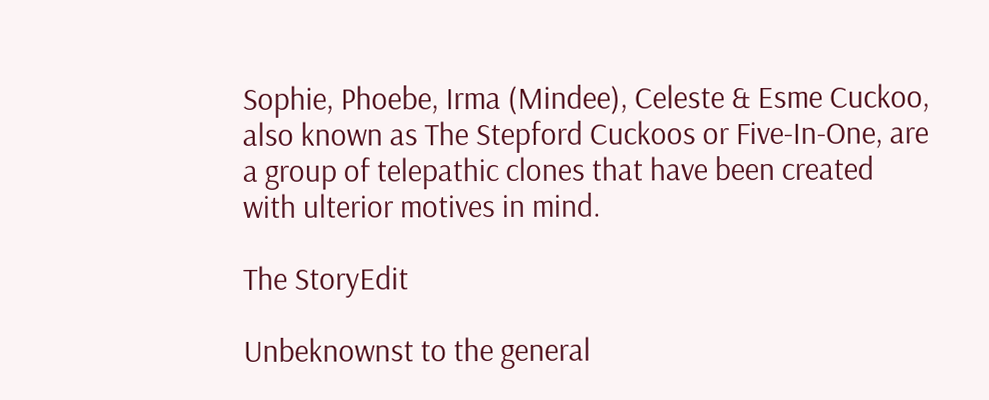Sophie, Phoebe, Irma (Mindee), Celeste & Esme Cuckoo, also known as The Stepford Cuckoos or Five-In-One, are a group of telepathic clones that have been created with ulterior motives in mind.

The StoryEdit

Unbeknownst to the general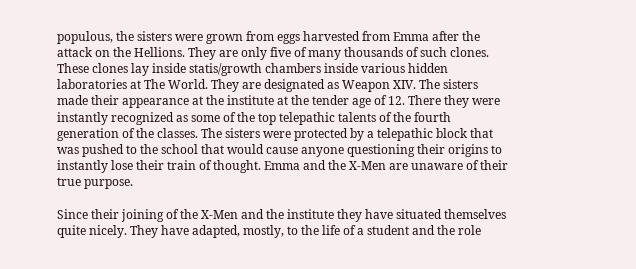populous, the sisters were grown from eggs harvested from Emma after the attack on the Hellions. They are only five of many thousands of such clones. These clones lay inside statis/growth chambers inside various hidden laboratories at The World. They are designated as Weapon XIV. The sisters made their appearance at the institute at the tender age of 12. There they were instantly recognized as some of the top telepathic talents of the fourth generation of the classes. The sisters were protected by a telepathic block that was pushed to the school that would cause anyone questioning their origins to instantly lose their train of thought. Emma and the X-Men are unaware of their true purpose.

Since their joining of the X-Men and the institute they have situated themselves quite nicely. They have adapted, mostly, to the life of a student and the role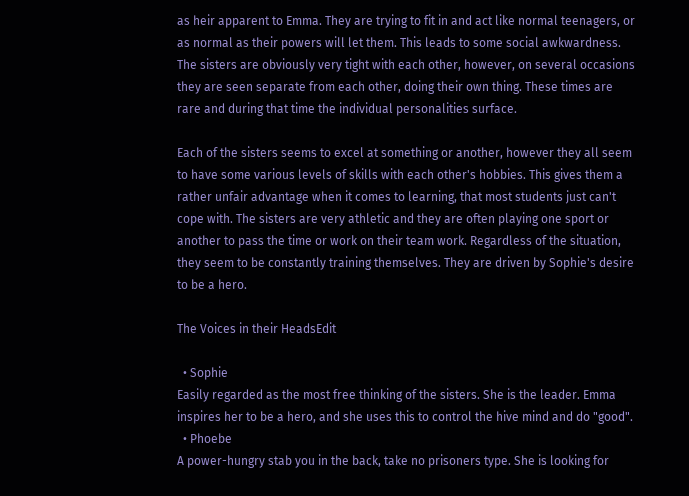as heir apparent to Emma. They are trying to fit in and act like normal teenagers, or as normal as their powers will let them. This leads to some social awkwardness. The sisters are obviously very tight with each other, however, on several occasions they are seen separate from each other, doing their own thing. These times are rare and during that time the individual personalities surface.

Each of the sisters seems to excel at something or another, however they all seem to have some various levels of skills with each other's hobbies. This gives them a rather unfair advantage when it comes to learning, that most students just can't cope with. The sisters are very athletic and they are often playing one sport or another to pass the time or work on their team work. Regardless of the situation, they seem to be constantly training themselves. They are driven by Sophie's desire to be a hero.

The Voices in their HeadsEdit

  • Sophie
Easily regarded as the most free thinking of the sisters. She is the leader. Emma inspires her to be a hero, and she uses this to control the hive mind and do "good".
  • Phoebe
A power-hungry stab you in the back, take no prisoners type. She is looking for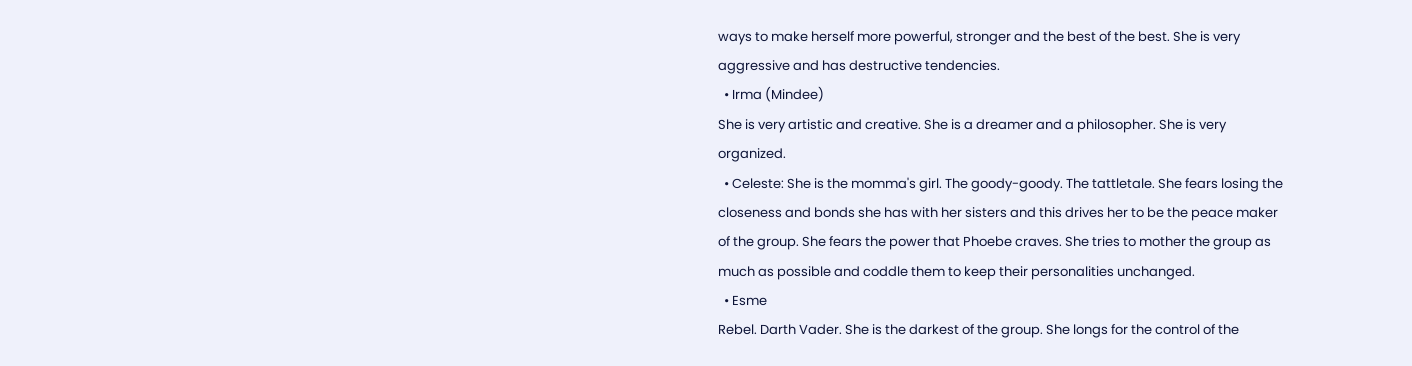ways to make herself more powerful, stronger and the best of the best. She is very aggressive and has destructive tendencies.
  • Irma (Mindee)
She is very artistic and creative. She is a dreamer and a philosopher. She is very organized.
  • Celeste: She is the momma's girl. The goody-goody. The tattletale. She fears losing the closeness and bonds she has with her sisters and this drives her to be the peace maker of the group. She fears the power that Phoebe craves. She tries to mother the group as much as possible and coddle them to keep their personalities unchanged.
  • Esme
Rebel. Darth Vader. She is the darkest of the group. She longs for the control of the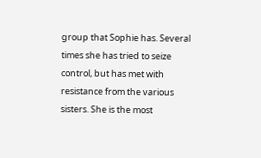group that Sophie has. Several times she has tried to seize control, but has met with resistance from the various sisters. She is the most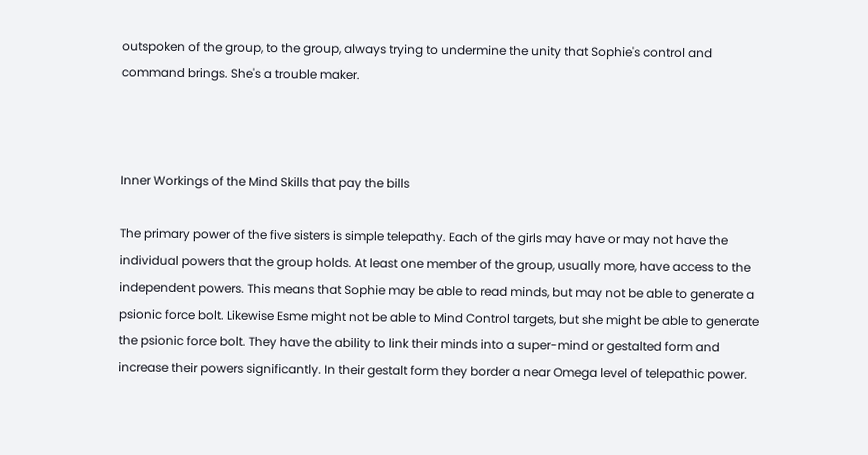outspoken of the group, to the group, always trying to undermine the unity that Sophie's control and command brings. She's a trouble maker.



Inner Workings of the Mind Skills that pay the bills

The primary power of the five sisters is simple telepathy. Each of the girls may have or may not have the individual powers that the group holds. At least one member of the group, usually more, have access to the independent powers. This means that Sophie may be able to read minds, but may not be able to generate a psionic force bolt. Likewise Esme might not be able to Mind Control targets, but she might be able to generate the psionic force bolt. They have the ability to link their minds into a super-mind or gestalted form and increase their powers significantly. In their gestalt form they border a near Omega level of telepathic power.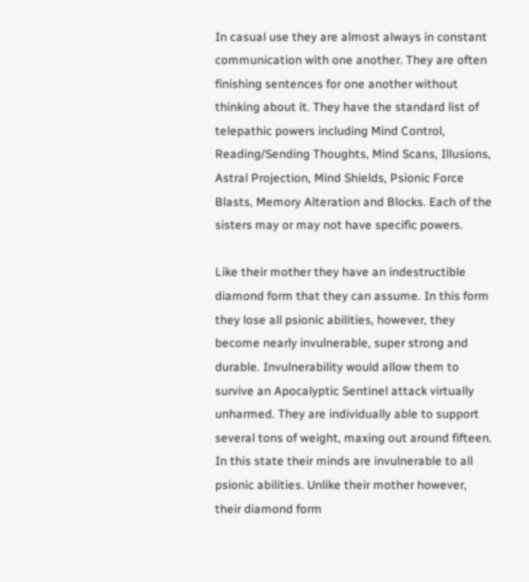In casual use they are almost always in constant communication with one another. They are often finishing sentences for one another without thinking about it. They have the standard list of telepathic powers including Mind Control, Reading/Sending Thoughts, Mind Scans, Illusions, Astral Projection, Mind Shields, Psionic Force Blasts, Memory Alteration and Blocks. Each of the sisters may or may not have specific powers.

Like their mother they have an indestructible diamond form that they can assume. In this form they lose all psionic abilities, however, they become nearly invulnerable, super strong and durable. Invulnerability would allow them to survive an Apocalyptic Sentinel attack virtually unharmed. They are individually able to support several tons of weight, maxing out around fifteen. In this state their minds are invulnerable to all psionic abilities. Unlike their mother however, their diamond form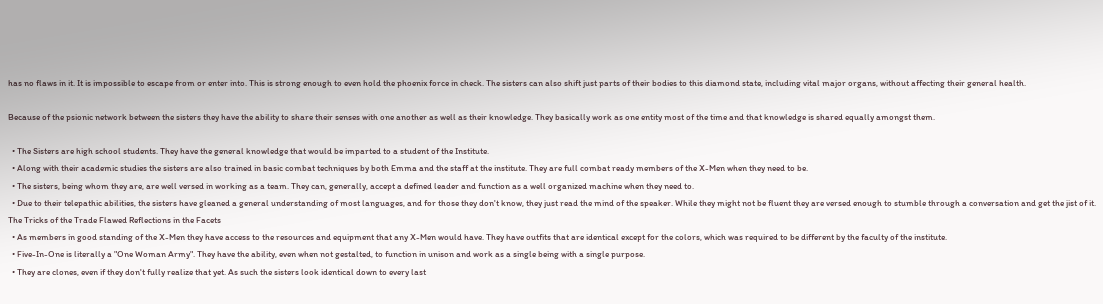has no flaws in it. It is impossible to escape from or enter into. This is strong enough to even hold the phoenix force in check. The sisters can also shift just parts of their bodies to this diamond state, including vital major organs, without affecting their general health.

Because of the psionic network between the sisters they have the ability to share their senses with one another as well as their knowledge. They basically work as one entity most of the time and that knowledge is shared equally amongst them.

  • The Sisters are high school students. They have the general knowledge that would be imparted to a student of the Institute.
  • Along with their academic studies the sisters are also trained in basic combat techniques by both Emma and the staff at the institute. They are full combat ready members of the X-Men when they need to be.
  • The sisters, being whom they are, are well versed in working as a team. They can, generally, accept a defined leader and function as a well organized machine when they need to.
  • Due to their telepathic abilities, the sisters have gleaned a general understanding of most languages, and for those they don't know, they just read the mind of the speaker. While they might not be fluent they are versed enough to stumble through a conversation and get the jist of it.
The Tricks of the Trade Flawed Reflections in the Facets
  • As members in good standing of the X-Men they have access to the resources and equipment that any X-Men would have. They have outfits that are identical except for the colors, which was required to be different by the faculty of the institute.
  • Five-In-One is literally a "One Woman Army". They have the ability, even when not gestalted, to function in unison and work as a single being with a single purpose.
  • They are clones, even if they don't fully realize that yet. As such the sisters look identical down to every last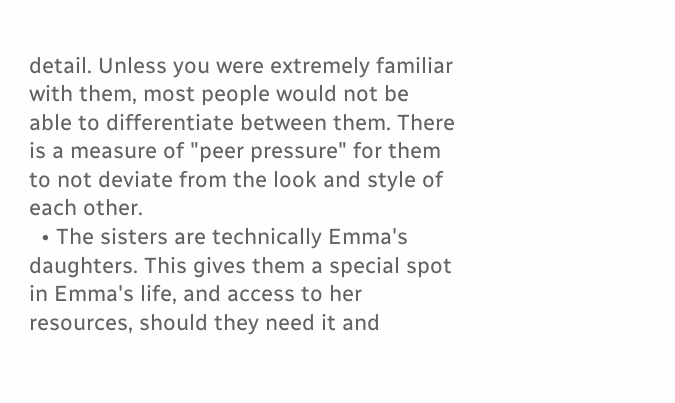detail. Unless you were extremely familiar with them, most people would not be able to differentiate between them. There is a measure of "peer pressure" for them to not deviate from the look and style of each other.
  • The sisters are technically Emma's daughters. This gives them a special spot in Emma's life, and access to her resources, should they need it and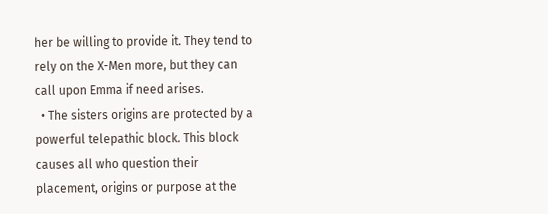her be willing to provide it. They tend to rely on the X-Men more, but they can call upon Emma if need arises.
  • The sisters origins are protected by a powerful telepathic block. This block causes all who question their placement, origins or purpose at the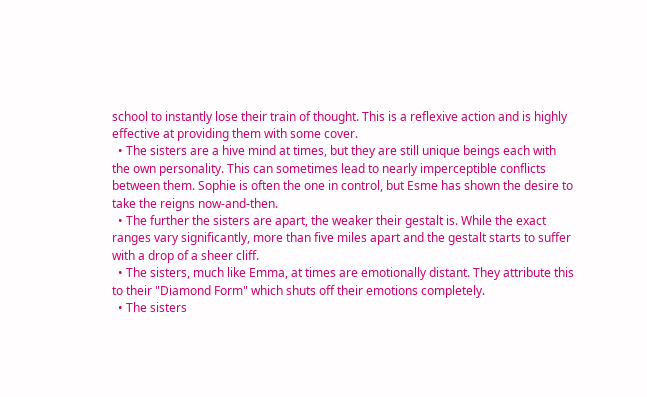school to instantly lose their train of thought. This is a reflexive action and is highly effective at providing them with some cover.
  • The sisters are a hive mind at times, but they are still unique beings each with the own personality. This can sometimes lead to nearly imperceptible conflicts between them. Sophie is often the one in control, but Esme has shown the desire to take the reigns now-and-then.
  • The further the sisters are apart, the weaker their gestalt is. While the exact ranges vary significantly, more than five miles apart and the gestalt starts to suffer with a drop of a sheer cliff.
  • The sisters, much like Emma, at times are emotionally distant. They attribute this to their "Diamond Form" which shuts off their emotions completely.
  • The sisters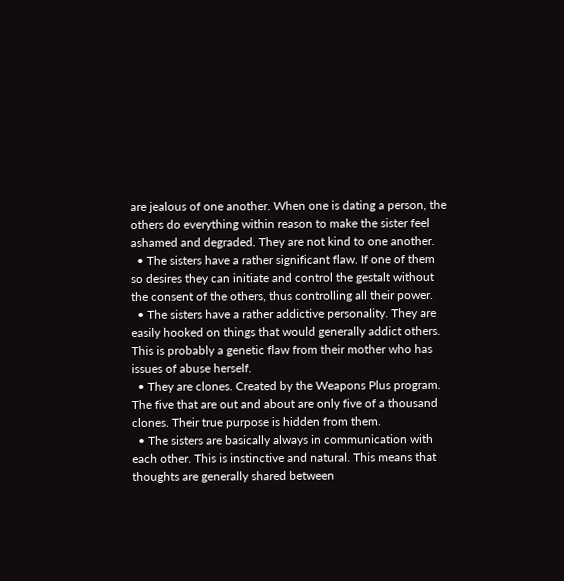are jealous of one another. When one is dating a person, the others do everything within reason to make the sister feel ashamed and degraded. They are not kind to one another.
  • The sisters have a rather significant flaw. If one of them so desires they can initiate and control the gestalt without the consent of the others, thus controlling all their power.
  • The sisters have a rather addictive personality. They are easily hooked on things that would generally addict others. This is probably a genetic flaw from their mother who has issues of abuse herself.
  • They are clones. Created by the Weapons Plus program. The five that are out and about are only five of a thousand clones. Their true purpose is hidden from them.
  • The sisters are basically always in communication with each other. This is instinctive and natural. This means that thoughts are generally shared between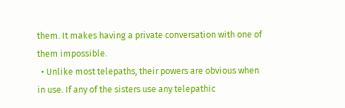them. It makes having a private conversation with one of them impossible.
  • Unlike most telepaths, their powers are obvious when in use. If any of the sisters use any telepathic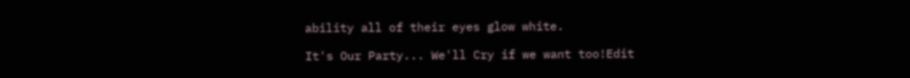ability all of their eyes glow white.

It's Our Party... We'll Cry if we want too!Edit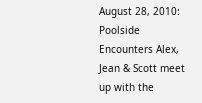August 28, 2010: Poolside Encounters Alex, Jean & Scott meet up with the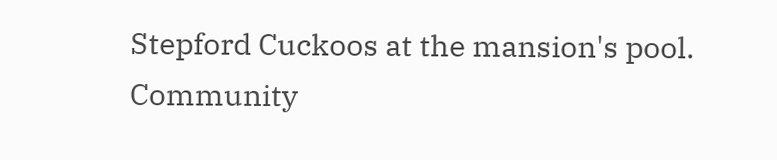Stepford Cuckoos at the mansion's pool.
Community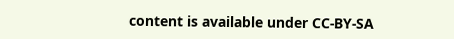content is available under CC-BY-SA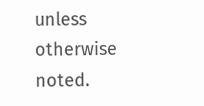unless otherwise noted.